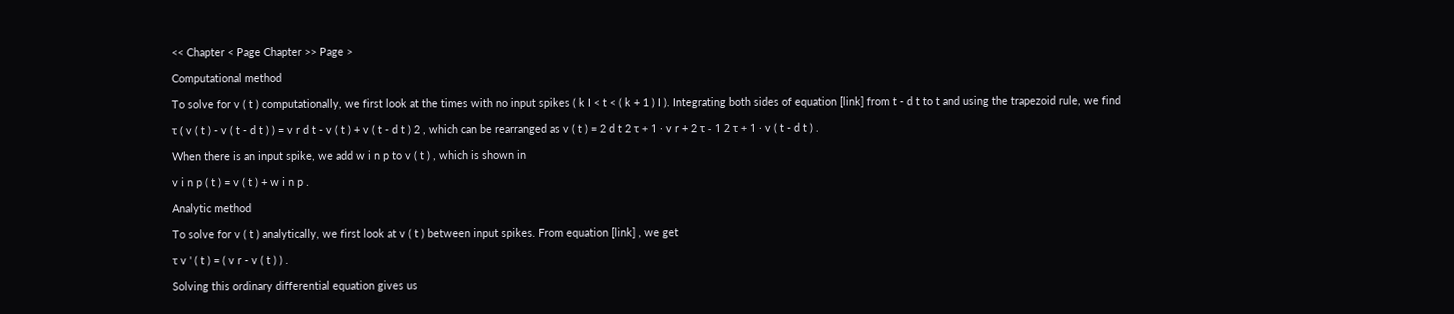<< Chapter < Page Chapter >> Page >

Computational method

To solve for v ( t ) computationally, we first look at the times with no input spikes ( k I < t < ( k + 1 ) I ). Integrating both sides of equation [link] from t - d t to t and using the trapezoid rule, we find

τ ( v ( t ) - v ( t - d t ) ) = v r d t - v ( t ) + v ( t - d t ) 2 , which can be rearranged as v ( t ) = 2 d t 2 τ + 1 · v r + 2 τ - 1 2 τ + 1 · v ( t - d t ) .

When there is an input spike, we add w i n p to v ( t ) , which is shown in

v i n p ( t ) = v ( t ) + w i n p .

Analytic method

To solve for v ( t ) analytically, we first look at v ( t ) between input spikes. From equation [link] , we get

τ v ' ( t ) = ( v r - v ( t ) ) .

Solving this ordinary differential equation gives us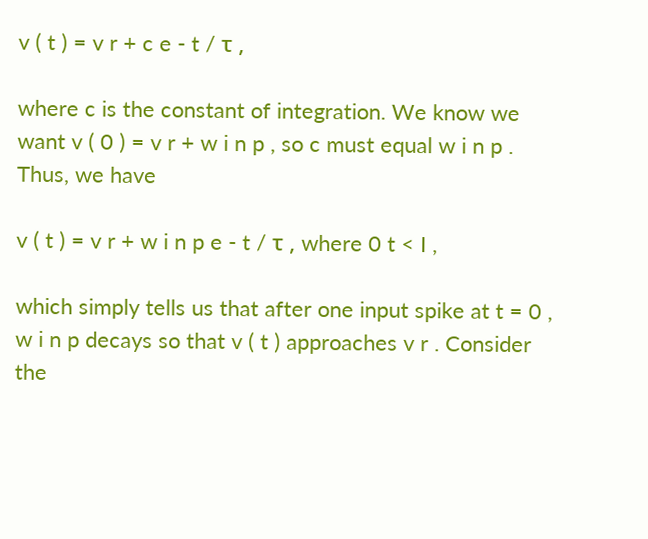v ( t ) = v r + c e - t / τ ,

where c is the constant of integration. We know we want v ( 0 ) = v r + w i n p , so c must equal w i n p . Thus, we have

v ( t ) = v r + w i n p e - t / τ , where 0 t < I ,

which simply tells us that after one input spike at t = 0 , w i n p decays so that v ( t ) approaches v r . Consider the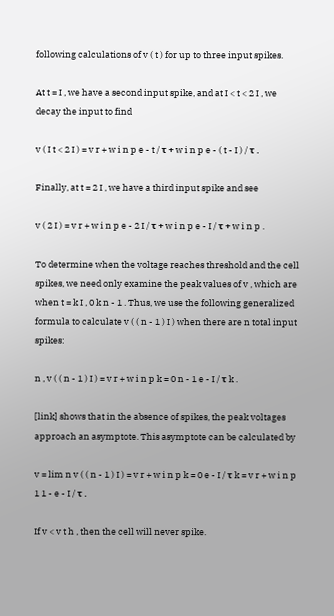following calculations of v ( t ) for up to three input spikes.

At t = I , we have a second input spike, and at I < t < 2 I , we decay the input to find

v ( I t < 2 I ) = v r + w i n p e - t / τ + w i n p e - ( t - I ) / τ .

Finally, at t = 2 I , we have a third input spike and see

v ( 2 I ) = v r + w i n p e - 2 I / τ + w i n p e - I / τ + w i n p .

To determine when the voltage reaches threshold and the cell spikes, we need only examine the peak values of v , which are when t = k I , 0 k n - 1 . Thus, we use the following generalized formula to calculate v ( ( n - 1 ) I ) when there are n total input spikes:

n , v ( ( n - 1 ) I ) = v r + w i n p k = 0 n - 1 e - I / τ k .

[link] shows that in the absence of spikes, the peak voltages approach an asymptote. This asymptote can be calculated by

v = lim n v ( ( n - 1 ) I ) = v r + w i n p k = 0 e - I / τ k = v r + w i n p 1 1 - e - I / τ .

If v < v t h , then the cell will never spike.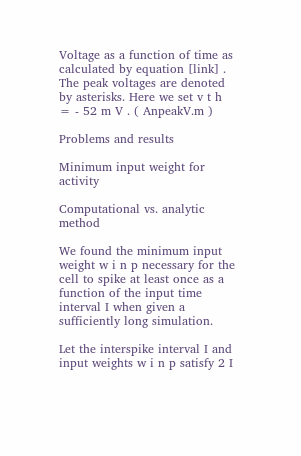Voltage as a function of time as calculated by equation [link] . The peak voltages are denoted by asterisks. Here we set v t h = - 52 m V . ( AnpeakV.m )

Problems and results

Minimum input weight for activity

Computational vs. analytic method

We found the minimum input weight w i n p necessary for the cell to spike at least once as a function of the input time interval I when given a sufficiently long simulation.

Let the interspike interval I and input weights w i n p satisfy 2 I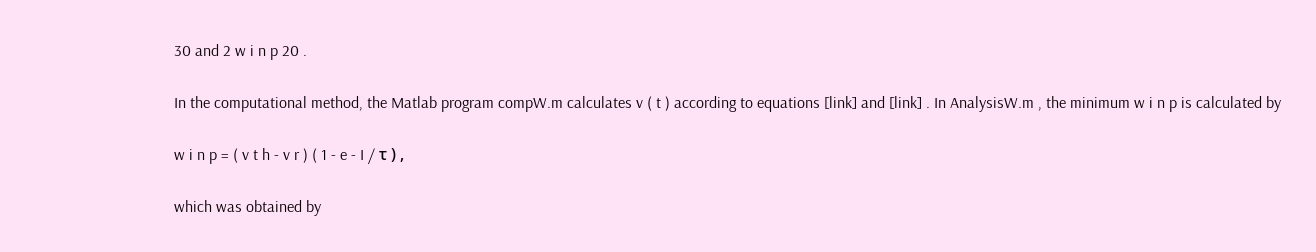30 and 2 w i n p 20 .

In the computational method, the Matlab program compW.m calculates v ( t ) according to equations [link] and [link] . In AnalysisW.m , the minimum w i n p is calculated by

w i n p = ( v t h - v r ) ( 1 - e - I / τ ) ,

which was obtained by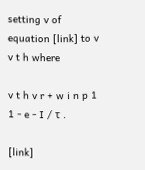setting v of equation [link] to v v t h where

v t h v r + w i n p 1 1 - e - I / τ .

[link]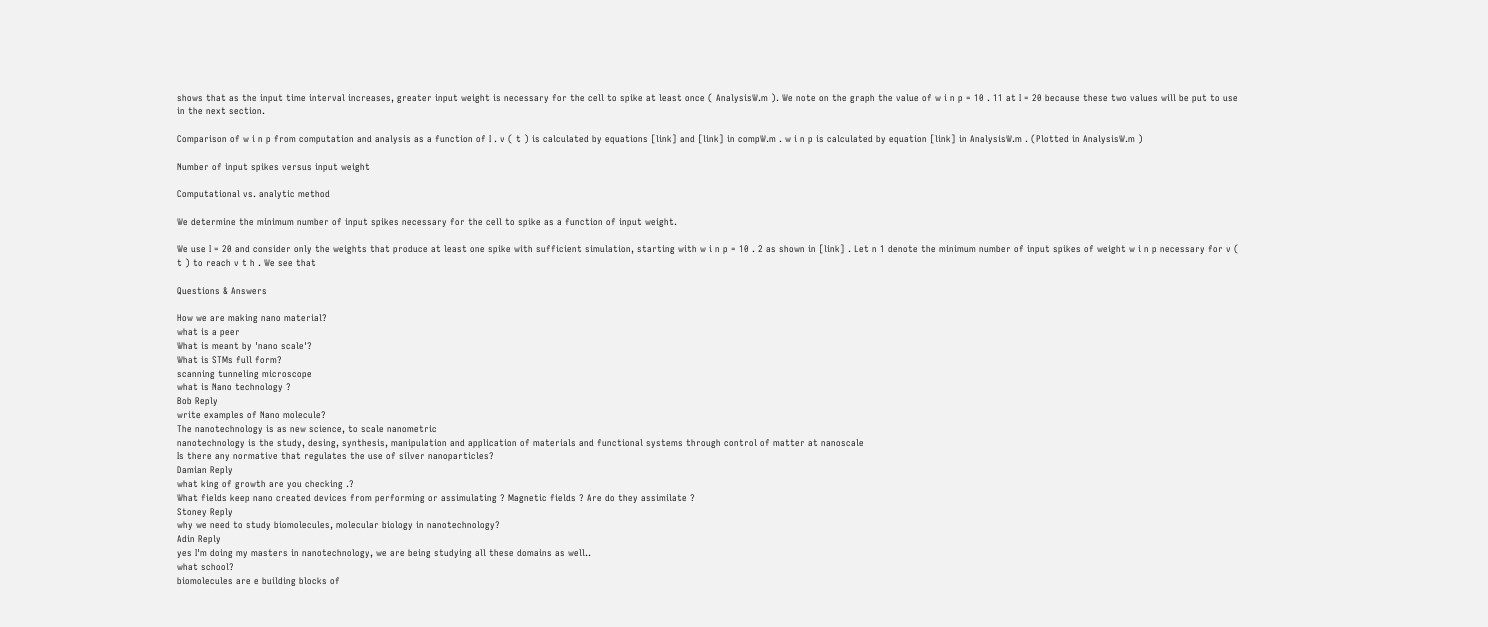shows that as the input time interval increases, greater input weight is necessary for the cell to spike at least once ( AnalysisW.m ). We note on the graph the value of w i n p = 10 . 11 at I = 20 because these two values will be put to use in the next section.

Comparison of w i n p from computation and analysis as a function of I . v ( t ) is calculated by equations [link] and [link] in compW.m . w i n p is calculated by equation [link] in AnalysisW.m . (Plotted in AnalysisW.m )

Number of input spikes versus input weight

Computational vs. analytic method

We determine the minimum number of input spikes necessary for the cell to spike as a function of input weight.

We use I = 20 and consider only the weights that produce at least one spike with sufficient simulation, starting with w i n p = 10 . 2 as shown in [link] . Let n 1 denote the minimum number of input spikes of weight w i n p necessary for v ( t ) to reach v t h . We see that

Questions & Answers

How we are making nano material?
what is a peer
What is meant by 'nano scale'?
What is STMs full form?
scanning tunneling microscope
what is Nano technology ?
Bob Reply
write examples of Nano molecule?
The nanotechnology is as new science, to scale nanometric
nanotechnology is the study, desing, synthesis, manipulation and application of materials and functional systems through control of matter at nanoscale
Is there any normative that regulates the use of silver nanoparticles?
Damian Reply
what king of growth are you checking .?
What fields keep nano created devices from performing or assimulating ? Magnetic fields ? Are do they assimilate ?
Stoney Reply
why we need to study biomolecules, molecular biology in nanotechnology?
Adin Reply
yes I'm doing my masters in nanotechnology, we are being studying all these domains as well..
what school?
biomolecules are e building blocks of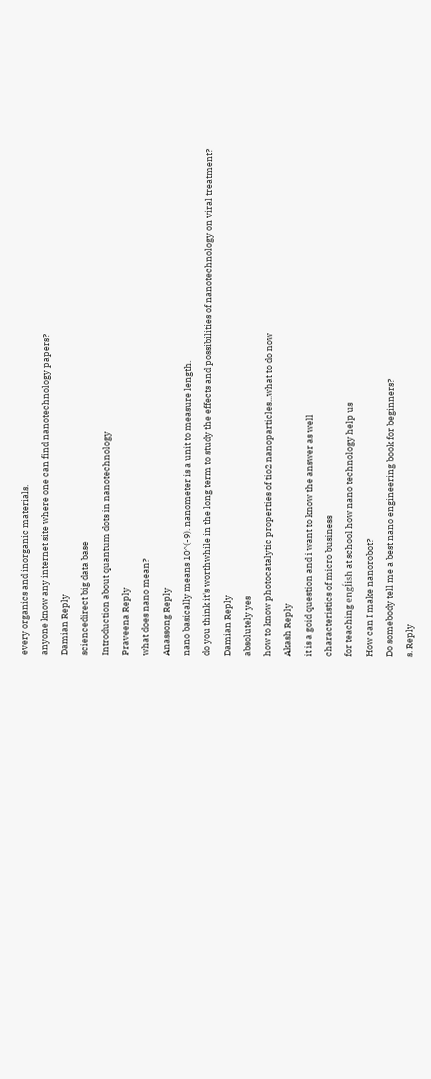every organics and inorganic materials.
anyone know any internet site where one can find nanotechnology papers?
Damian Reply
sciencedirect big data base
Introduction about quantum dots in nanotechnology
Praveena Reply
what does nano mean?
Anassong Reply
nano basically means 10^(-9). nanometer is a unit to measure length.
do you think it's worthwhile in the long term to study the effects and possibilities of nanotechnology on viral treatment?
Damian Reply
absolutely yes
how to know photocatalytic properties of tio2 nanoparticles...what to do now
Akash Reply
it is a goid question and i want to know the answer as well
characteristics of micro business
for teaching engĺish at school how nano technology help us
How can I make nanorobot?
Do somebody tell me a best nano engineering book for beginners?
s. Reply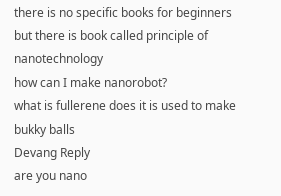there is no specific books for beginners but there is book called principle of nanotechnology
how can I make nanorobot?
what is fullerene does it is used to make bukky balls
Devang Reply
are you nano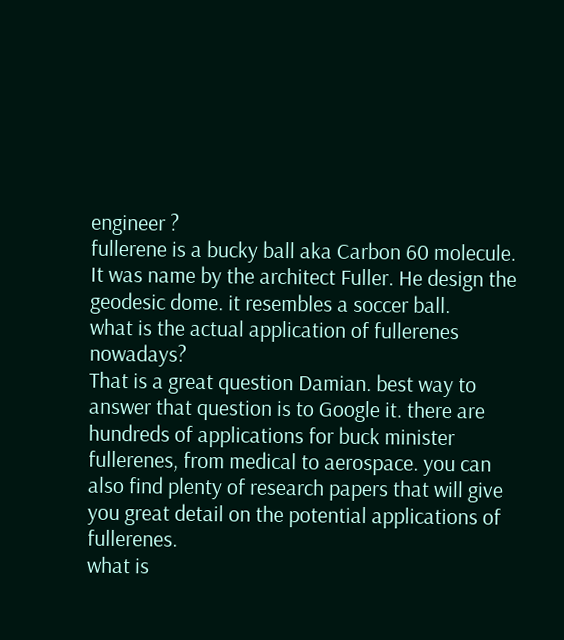engineer ?
fullerene is a bucky ball aka Carbon 60 molecule. It was name by the architect Fuller. He design the geodesic dome. it resembles a soccer ball.
what is the actual application of fullerenes nowadays?
That is a great question Damian. best way to answer that question is to Google it. there are hundreds of applications for buck minister fullerenes, from medical to aerospace. you can also find plenty of research papers that will give you great detail on the potential applications of fullerenes.
what is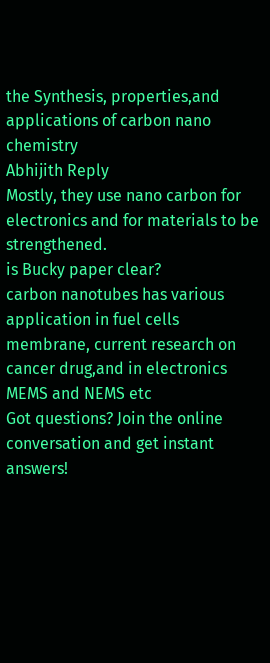the Synthesis, properties,and applications of carbon nano chemistry
Abhijith Reply
Mostly, they use nano carbon for electronics and for materials to be strengthened.
is Bucky paper clear?
carbon nanotubes has various application in fuel cells membrane, current research on cancer drug,and in electronics MEMS and NEMS etc
Got questions? Join the online conversation and get instant answers!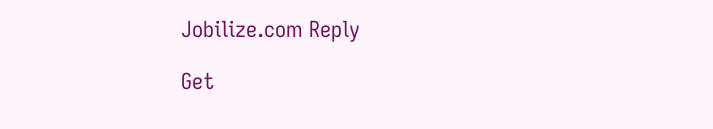Jobilize.com Reply

Get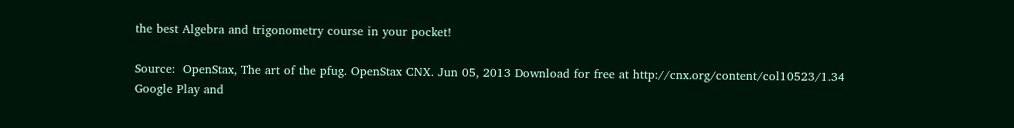the best Algebra and trigonometry course in your pocket!

Source:  OpenStax, The art of the pfug. OpenStax CNX. Jun 05, 2013 Download for free at http://cnx.org/content/col10523/1.34
Google Play and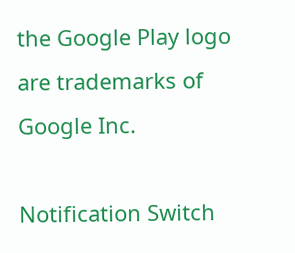the Google Play logo are trademarks of Google Inc.

Notification Switch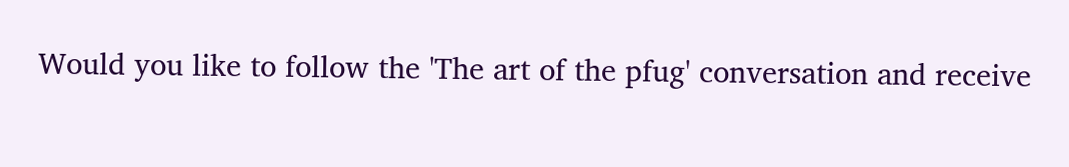Would you like to follow the 'The art of the pfug' conversation and receive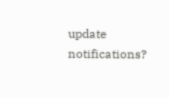update notifications?